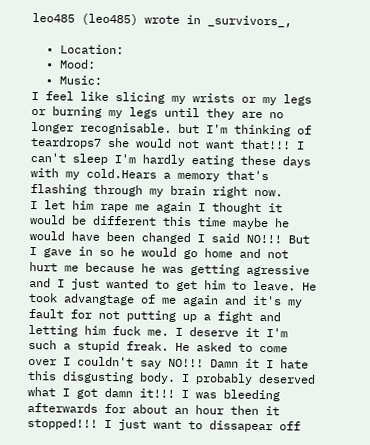leo485 (leo485) wrote in _survivors_,

  • Location:
  • Mood:
  • Music:
I feel like slicing my wrists or my legs or burning my legs until they are no longer recognisable. but I'm thinking of teardrops7 she would not want that!!! I can't sleep I'm hardly eating these days with my cold.Hears a memory that's flashing through my brain right now.
I let him rape me again I thought it would be different this time maybe he would have been changed I said NO!!! But I gave in so he would go home and not hurt me because he was getting agressive and I just wanted to get him to leave. He took advangtage of me again and it's my fault for not putting up a fight and letting him fuck me. I deserve it I'm such a stupid freak. He asked to come over I couldn't say NO!!! Damn it I hate this disgusting body. I probably deserved what I got damn it!!! I was bleeding afterwards for about an hour then it stopped!!! I just want to dissapear off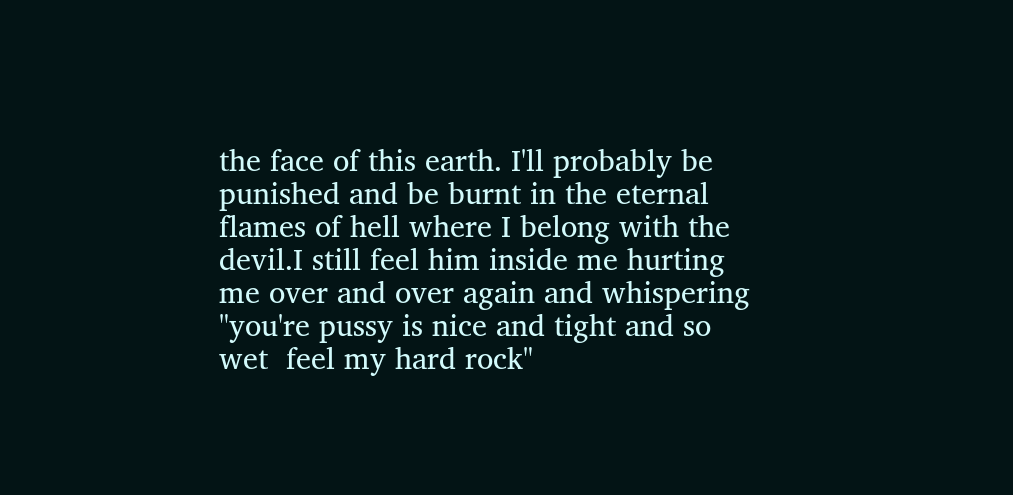the face of this earth. I'll probably be punished and be burnt in the eternal flames of hell where I belong with the devil.I still feel him inside me hurting me over and over again and whispering "you're pussy is nice and tight and so wet  feel my hard rock"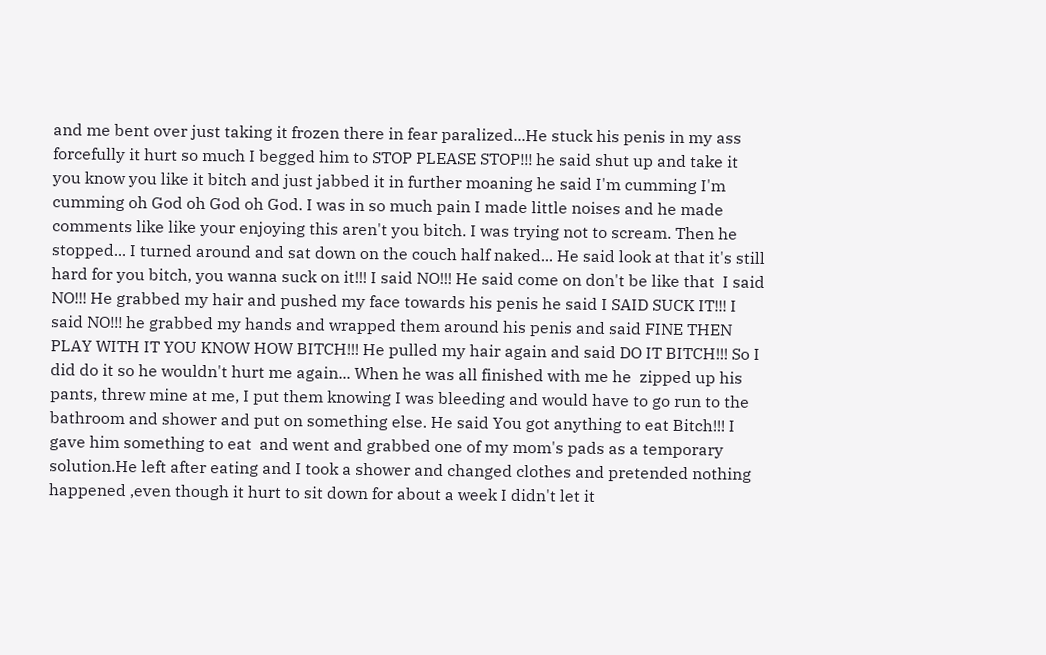and me bent over just taking it frozen there in fear paralized...He stuck his penis in my ass forcefully it hurt so much I begged him to STOP PLEASE STOP!!! he said shut up and take it you know you like it bitch and just jabbed it in further moaning he said I'm cumming I'm cumming oh God oh God oh God. I was in so much pain I made little noises and he made comments like like your enjoying this aren't you bitch. I was trying not to scream. Then he stopped... I turned around and sat down on the couch half naked... He said look at that it's still hard for you bitch, you wanna suck on it!!! I said NO!!! He said come on don't be like that  I said NO!!! He grabbed my hair and pushed my face towards his penis he said I SAID SUCK IT!!! I said NO!!! he grabbed my hands and wrapped them around his penis and said FINE THEN PLAY WITH IT YOU KNOW HOW BITCH!!! He pulled my hair again and said DO IT BITCH!!! So I did do it so he wouldn't hurt me again... When he was all finished with me he  zipped up his pants, threw mine at me, I put them knowing I was bleeding and would have to go run to the bathroom and shower and put on something else. He said You got anything to eat Bitch!!! I gave him something to eat  and went and grabbed one of my mom's pads as a temporary solution.He left after eating and I took a shower and changed clothes and pretended nothing happened ,even though it hurt to sit down for about a week I didn't let it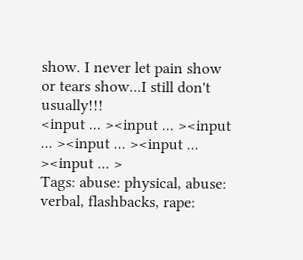show. I never let pain show or tears show...I still don't usually!!!
<input ... ><input ... ><input ... ><input ... ><input ... ><input ... >
Tags: abuse: physical, abuse: verbal, flashbacks, rape: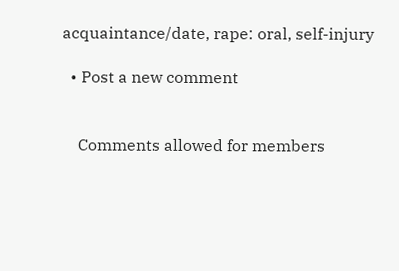acquaintance/date, rape: oral, self-injury

  • Post a new comment


    Comments allowed for members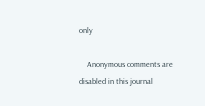only

    Anonymous comments are disabled in this journal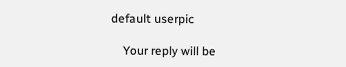default userpic

    Your reply will be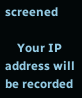screened

    Your IP address will be recorded